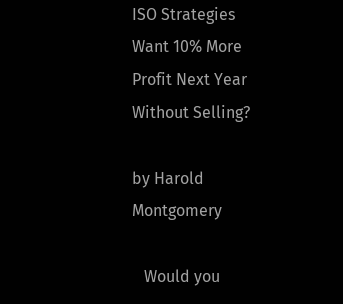ISO Strategies
Want 10% More Profit Next Year
Without Selling?

by Harold Montgomery

   Would you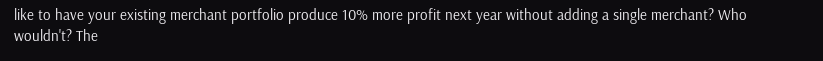like to have your existing merchant portfolio produce 10% more profit next year without adding a single merchant? Who wouldn't? The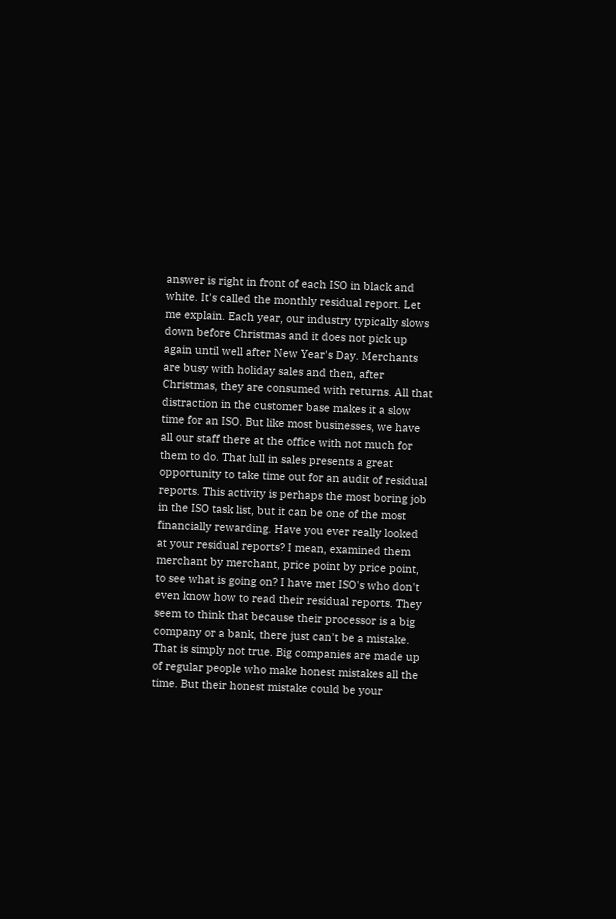answer is right in front of each ISO in black and white. It's called the monthly residual report. Let me explain. Each year, our industry typically slows down before Christmas and it does not pick up again until well after New Year's Day. Merchants are busy with holiday sales and then, after Christmas, they are consumed with returns. All that distraction in the customer base makes it a slow time for an ISO. But like most businesses, we have all our staff there at the office with not much for them to do. That lull in sales presents a great opportunity to take time out for an audit of residual reports. This activity is perhaps the most boring job in the ISO task list, but it can be one of the most financially rewarding. Have you ever really looked at your residual reports? I mean, examined them merchant by merchant, price point by price point, to see what is going on? I have met ISO's who don't even know how to read their residual reports. They seem to think that because their processor is a big company or a bank, there just can't be a mistake. That is simply not true. Big companies are made up of regular people who make honest mistakes all the time. But their honest mistake could be your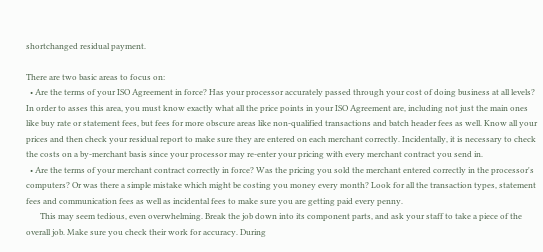shortchanged residual payment.

There are two basic areas to focus on:
  • Are the terms of your ISO Agreement in force? Has your processor accurately passed through your cost of doing business at all levels? In order to asses this area, you must know exactly what all the price points in your ISO Agreement are, including not just the main ones like buy rate or statement fees, but fees for more obscure areas like non-qualified transactions and batch header fees as well. Know all your prices and then check your residual report to make sure they are entered on each merchant correctly. Incidentally, it is necessary to check the costs on a by-merchant basis since your processor may re-enter your pricing with every merchant contract you send in.
  • Are the terms of your merchant contract correctly in force? Was the pricing you sold the merchant entered correctly in the processor's computers? Or was there a simple mistake which might be costing you money every month? Look for all the transaction types, statement fees and communication fees as well as incidental fees to make sure you are getting paid every penny.
       This may seem tedious, even overwhelming. Break the job down into its component parts, and ask your staff to take a piece of the overall job. Make sure you check their work for accuracy. During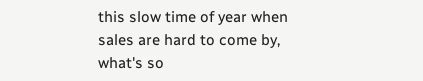this slow time of year when sales are hard to come by, what's so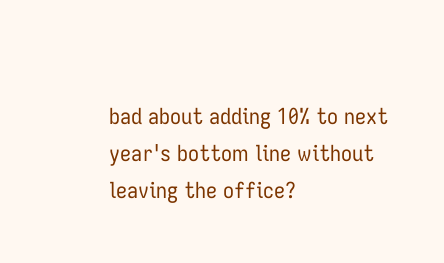bad about adding 10% to next year's bottom line without leaving the office?